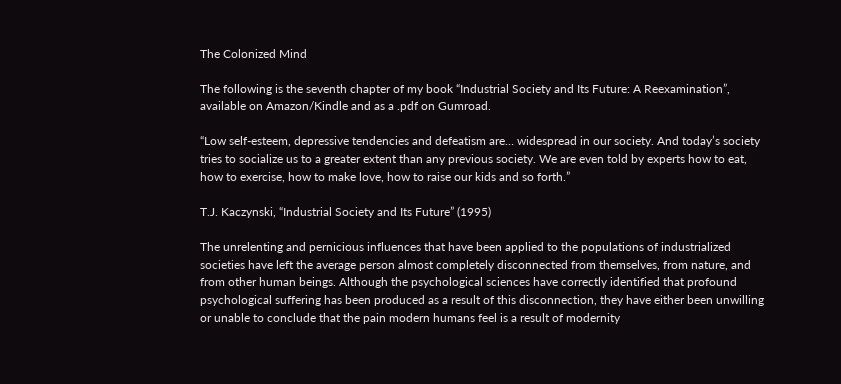The Colonized Mind

The following is the seventh chapter of my book “Industrial Society and Its Future: A Reexamination”, available on Amazon/Kindle and as a .pdf on Gumroad.

“Low self-esteem, depressive tendencies and defeatism are… widespread in our society. And today’s society tries to socialize us to a greater extent than any previous society. We are even told by experts how to eat, how to exercise, how to make love, how to raise our kids and so forth.”

T.J. Kaczynski, “Industrial Society and Its Future” (1995)

The unrelenting and pernicious influences that have been applied to the populations of industrialized societies have left the average person almost completely disconnected from themselves, from nature, and from other human beings. Although the psychological sciences have correctly identified that profound psychological suffering has been produced as a result of this disconnection, they have either been unwilling or unable to conclude that the pain modern humans feel is a result of modernity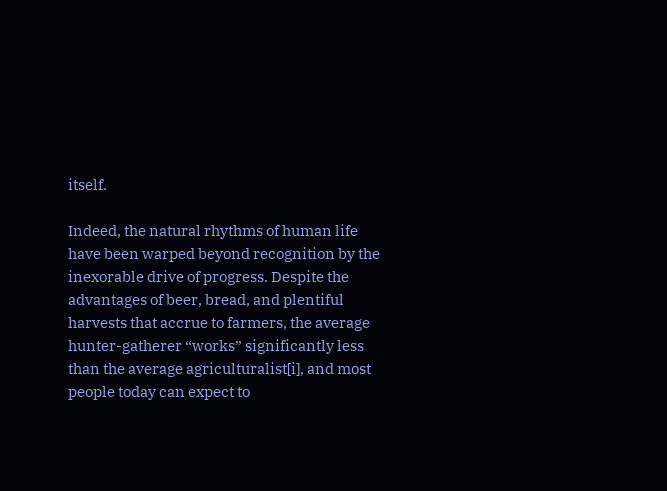itself.

Indeed, the natural rhythms of human life have been warped beyond recognition by the inexorable drive of progress. Despite the advantages of beer, bread, and plentiful harvests that accrue to farmers, the average hunter-gatherer “works” significantly less than the average agriculturalist[i], and most people today can expect to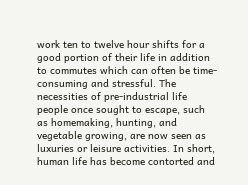work ten to twelve hour shifts for a good portion of their life in addition to commutes which can often be time-consuming and stressful. The necessities of pre-industrial life people once sought to escape, such as homemaking, hunting, and vegetable growing, are now seen as luxuries or leisure activities. In short, human life has become contorted and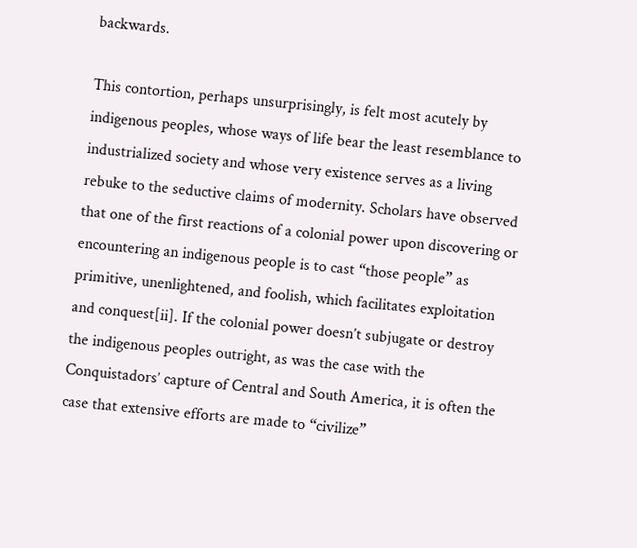backwards.

This contortion, perhaps unsurprisingly, is felt most acutely by indigenous peoples, whose ways of life bear the least resemblance to industrialized society and whose very existence serves as a living rebuke to the seductive claims of modernity. Scholars have observed that one of the first reactions of a colonial power upon discovering or encountering an indigenous people is to cast “those people” as primitive, unenlightened, and foolish, which facilitates exploitation and conquest[ii]. If the colonial power doesn’t subjugate or destroy the indigenous peoples outright, as was the case with the Conquistadors’ capture of Central and South America, it is often the case that extensive efforts are made to “civilize”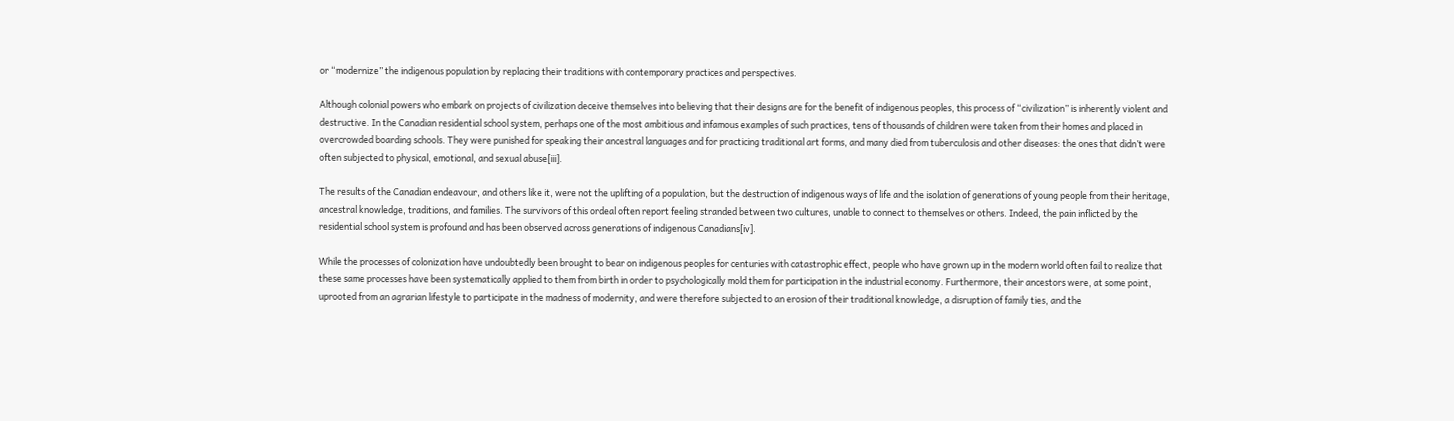or “modernize” the indigenous population by replacing their traditions with contemporary practices and perspectives.

Although colonial powers who embark on projects of civilization deceive themselves into believing that their designs are for the benefit of indigenous peoples, this process of “civilization” is inherently violent and destructive. In the Canadian residential school system, perhaps one of the most ambitious and infamous examples of such practices, tens of thousands of children were taken from their homes and placed in overcrowded boarding schools. They were punished for speaking their ancestral languages and for practicing traditional art forms, and many died from tuberculosis and other diseases: the ones that didn’t were often subjected to physical, emotional, and sexual abuse[iii].

The results of the Canadian endeavour, and others like it, were not the uplifting of a population, but the destruction of indigenous ways of life and the isolation of generations of young people from their heritage, ancestral knowledge, traditions, and families. The survivors of this ordeal often report feeling stranded between two cultures, unable to connect to themselves or others. Indeed, the pain inflicted by the residential school system is profound and has been observed across generations of indigenous Canadians[iv].

While the processes of colonization have undoubtedly been brought to bear on indigenous peoples for centuries with catastrophic effect, people who have grown up in the modern world often fail to realize that these same processes have been systematically applied to them from birth in order to psychologically mold them for participation in the industrial economy. Furthermore, their ancestors were, at some point, uprooted from an agrarian lifestyle to participate in the madness of modernity, and were therefore subjected to an erosion of their traditional knowledge, a disruption of family ties, and the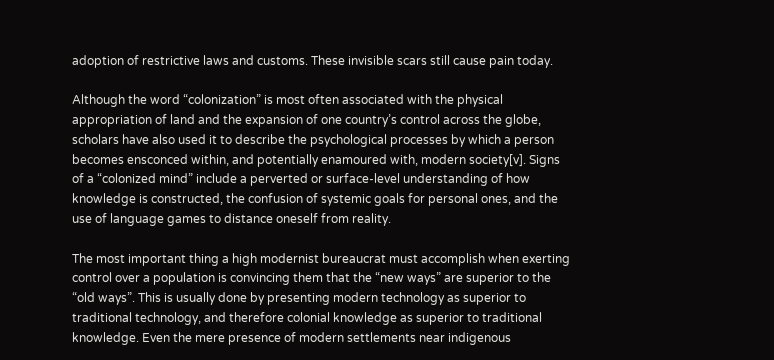adoption of restrictive laws and customs. These invisible scars still cause pain today.

Although the word “colonization” is most often associated with the physical appropriation of land and the expansion of one country’s control across the globe, scholars have also used it to describe the psychological processes by which a person becomes ensconced within, and potentially enamoured with, modern society[v]. Signs of a “colonized mind” include a perverted or surface-level understanding of how knowledge is constructed, the confusion of systemic goals for personal ones, and the use of language games to distance oneself from reality.

The most important thing a high modernist bureaucrat must accomplish when exerting control over a population is convincing them that the “new ways” are superior to the “old ways”. This is usually done by presenting modern technology as superior to traditional technology, and therefore colonial knowledge as superior to traditional knowledge. Even the mere presence of modern settlements near indigenous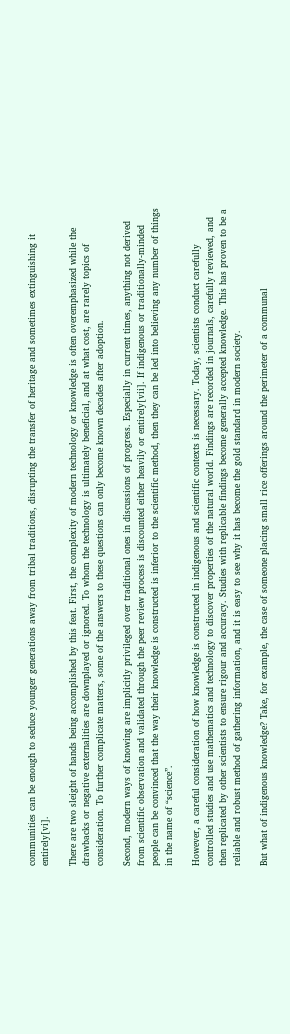communities can be enough to seduce younger generations away from tribal traditions, disrupting the transfer of heritage and sometimes extinguishing it entirely[vi].

There are two sleight of hands being accomplished by this feat. First, the complexity of modern technology or knowledge is often overemphasized while the drawbacks or negative externalities are downplayed or ignored. To whom the technology is ultimately beneficial, and at what cost, are rarely topics of consideration. To further complicate matters, some of the answers to these questions can only become known decades after adoption.

Second, modern ways of knowing are implicitly privileged over traditional ones in discussions of progress. Especially in current times, anything not derived from scientific observation and validated through the peer review process is discounted either heavily or entirely[vii]. If indigenous or traditionally-minded people can be convinced that the way their knowledge is constructed is inferior to the scientific method, then they can be led into believing any number of things in the name of “science”.

However, a careful consideration of how knowledge is constructed in indigenous and scientific contexts is necessary. Today, scientists conduct carefully controlled studies and use mathematics and technology to discover properties of the natural world. Findings are recorded in journals, carefully reviewed, and then replicated by other scientists to ensure rigour and accuracy. Studies with replicable findings become generally accepted knowledge. This has proven to be a reliable and robust method of gathering information, and it is easy to see why it has become the gold standard in modern society.

But what of indigenous knowledge? Take, for example, the case of someone placing small rice offerings around the perimeter of a communal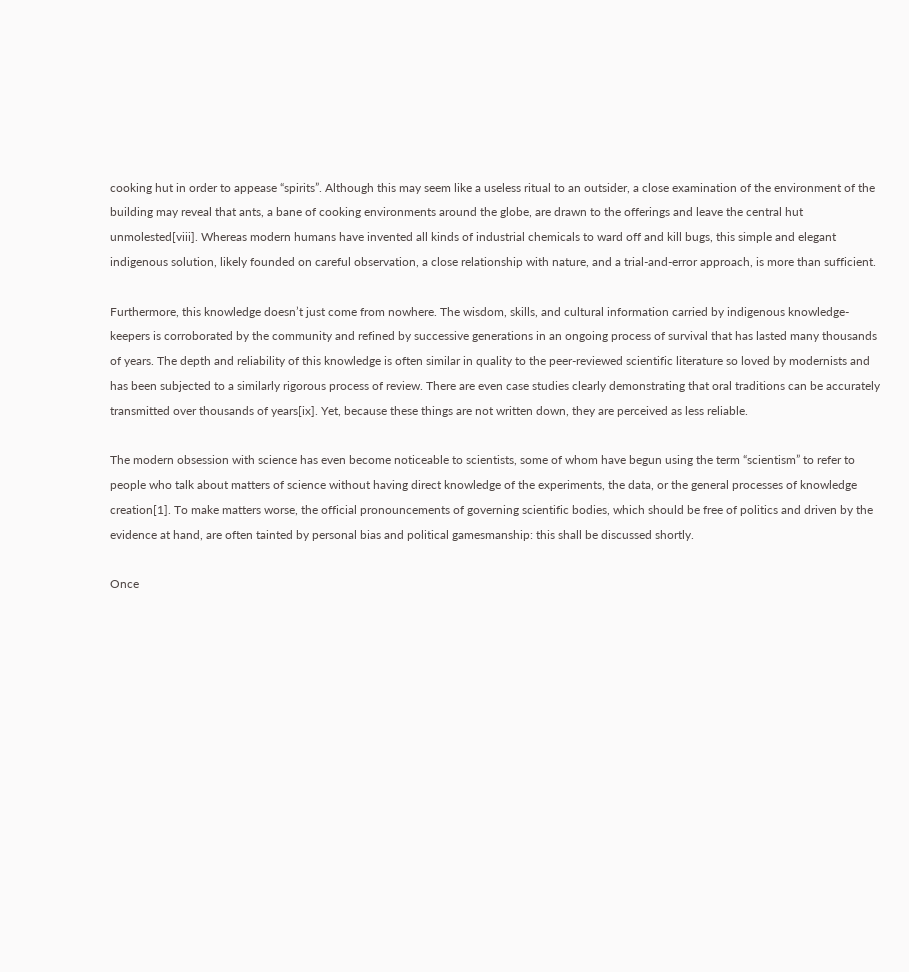cooking hut in order to appease “spirits”. Although this may seem like a useless ritual to an outsider, a close examination of the environment of the building may reveal that ants, a bane of cooking environments around the globe, are drawn to the offerings and leave the central hut unmolested[viii]. Whereas modern humans have invented all kinds of industrial chemicals to ward off and kill bugs, this simple and elegant indigenous solution, likely founded on careful observation, a close relationship with nature, and a trial-and-error approach, is more than sufficient.

Furthermore, this knowledge doesn’t just come from nowhere. The wisdom, skills, and cultural information carried by indigenous knowledge-keepers is corroborated by the community and refined by successive generations in an ongoing process of survival that has lasted many thousands of years. The depth and reliability of this knowledge is often similar in quality to the peer-reviewed scientific literature so loved by modernists and has been subjected to a similarly rigorous process of review. There are even case studies clearly demonstrating that oral traditions can be accurately transmitted over thousands of years[ix]. Yet, because these things are not written down, they are perceived as less reliable.

The modern obsession with science has even become noticeable to scientists, some of whom have begun using the term “scientism” to refer to people who talk about matters of science without having direct knowledge of the experiments, the data, or the general processes of knowledge creation[1]. To make matters worse, the official pronouncements of governing scientific bodies, which should be free of politics and driven by the evidence at hand, are often tainted by personal bias and political gamesmanship: this shall be discussed shortly.

Once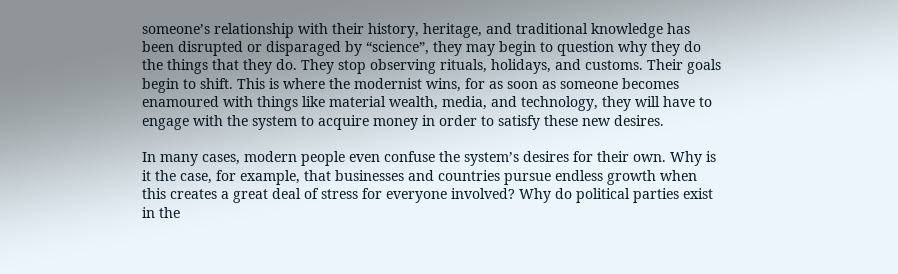someone’s relationship with their history, heritage, and traditional knowledge has been disrupted or disparaged by “science”, they may begin to question why they do the things that they do. They stop observing rituals, holidays, and customs. Their goals begin to shift. This is where the modernist wins, for as soon as someone becomes enamoured with things like material wealth, media, and technology, they will have to engage with the system to acquire money in order to satisfy these new desires.

In many cases, modern people even confuse the system’s desires for their own. Why is it the case, for example, that businesses and countries pursue endless growth when this creates a great deal of stress for everyone involved? Why do political parties exist in the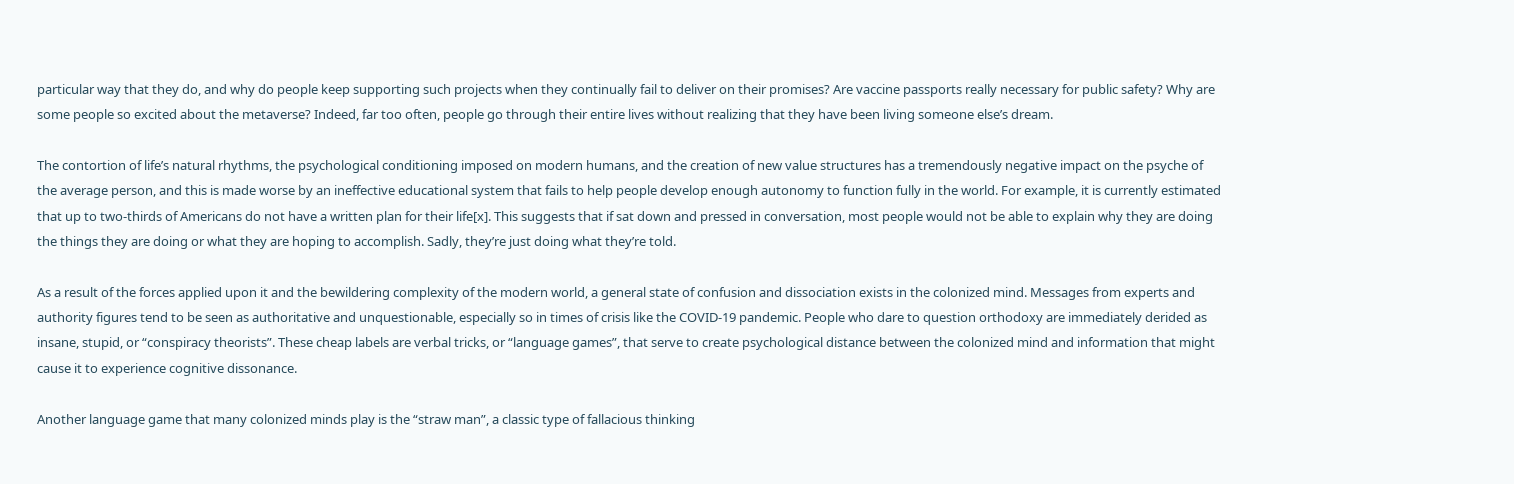particular way that they do, and why do people keep supporting such projects when they continually fail to deliver on their promises? Are vaccine passports really necessary for public safety? Why are some people so excited about the metaverse? Indeed, far too often, people go through their entire lives without realizing that they have been living someone else’s dream.

The contortion of life’s natural rhythms, the psychological conditioning imposed on modern humans, and the creation of new value structures has a tremendously negative impact on the psyche of the average person, and this is made worse by an ineffective educational system that fails to help people develop enough autonomy to function fully in the world. For example, it is currently estimated that up to two-thirds of Americans do not have a written plan for their life[x]. This suggests that if sat down and pressed in conversation, most people would not be able to explain why they are doing the things they are doing or what they are hoping to accomplish. Sadly, they’re just doing what they’re told.

As a result of the forces applied upon it and the bewildering complexity of the modern world, a general state of confusion and dissociation exists in the colonized mind. Messages from experts and authority figures tend to be seen as authoritative and unquestionable, especially so in times of crisis like the COVID-19 pandemic. People who dare to question orthodoxy are immediately derided as insane, stupid, or “conspiracy theorists”. These cheap labels are verbal tricks, or “language games”, that serve to create psychological distance between the colonized mind and information that might cause it to experience cognitive dissonance.

Another language game that many colonized minds play is the “straw man”, a classic type of fallacious thinking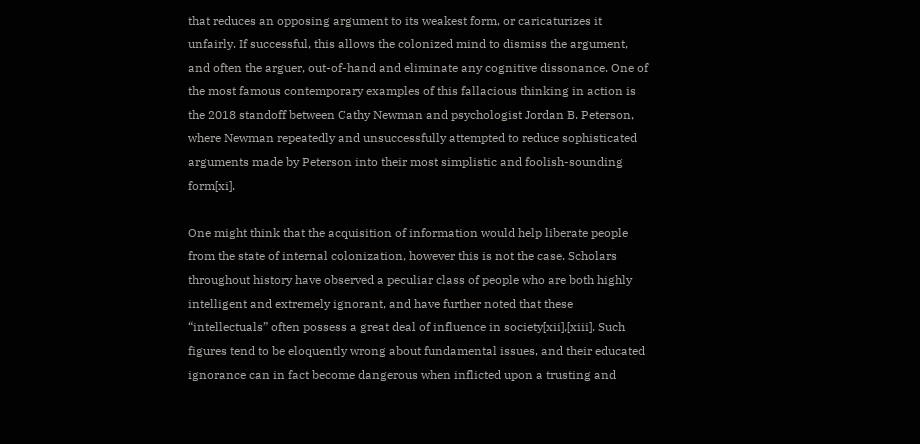that reduces an opposing argument to its weakest form, or caricaturizes it unfairly. If successful, this allows the colonized mind to dismiss the argument, and often the arguer, out-of-hand and eliminate any cognitive dissonance. One of the most famous contemporary examples of this fallacious thinking in action is the 2018 standoff between Cathy Newman and psychologist Jordan B. Peterson, where Newman repeatedly and unsuccessfully attempted to reduce sophisticated arguments made by Peterson into their most simplistic and foolish-sounding form[xi].

One might think that the acquisition of information would help liberate people from the state of internal colonization, however this is not the case. Scholars throughout history have observed a peculiar class of people who are both highly intelligent and extremely ignorant, and have further noted that these “intellectuals” often possess a great deal of influence in society[xii],[xiii]. Such figures tend to be eloquently wrong about fundamental issues, and their educated ignorance can in fact become dangerous when inflicted upon a trusting and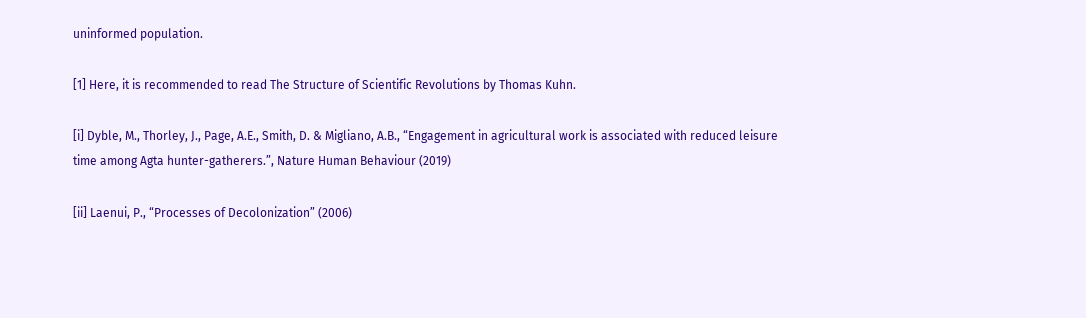uninformed population.

[1] Here, it is recommended to read The Structure of Scientific Revolutions by Thomas Kuhn.

[i] Dyble, M., Thorley, J., Page, A.E., Smith, D. & Migliano, A.B., “Engagement in agricultural work is associated with reduced leisure time among Agta hunter-gatherers.”, Nature Human Behaviour (2019)

[ii] Laenui, P., “Processes of Decolonization” (2006)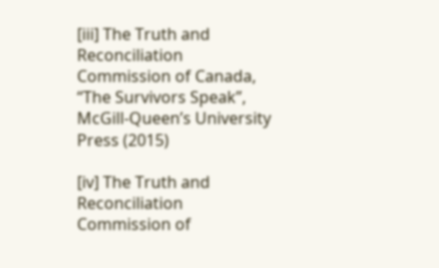[iii] The Truth and Reconciliation Commission of Canada, “The Survivors Speak”, McGill-Queen’s University Press (2015)

[iv] The Truth and Reconciliation Commission of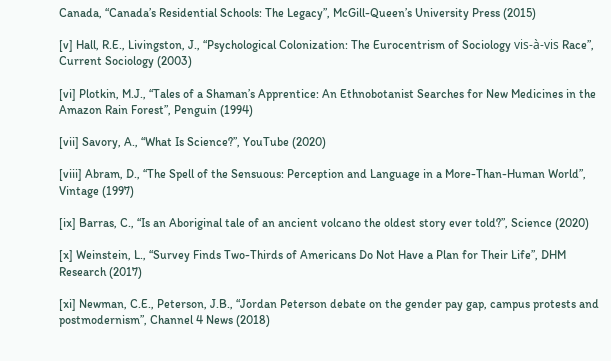Canada, “Canada’s Residential Schools: The Legacy”, McGill-Queen’s University Press (2015)

[v] Hall, R.E., Livingston, J., “Psychological Colonization: The Eurocentrism of Sociology vis-à-vis Race”, Current Sociology (2003)

[vi] Plotkin, M.J., “Tales of a Shaman’s Apprentice: An Ethnobotanist Searches for New Medicines in the Amazon Rain Forest”, Penguin (1994)

[vii] Savory, A., “What Is Science?”, YouTube (2020)

[viii] Abram, D., “The Spell of the Sensuous: Perception and Language in a More-Than-Human World”, Vintage (1997)

[ix] Barras, C., “Is an Aboriginal tale of an ancient volcano the oldest story ever told?”, Science (2020)

[x] Weinstein, L., “Survey Finds Two-Thirds of Americans Do Not Have a Plan for Their Life”, DHM Research (2017)

[xi] Newman, C.E., Peterson, J.B., “Jordan Peterson debate on the gender pay gap, campus protests and postmodernism”, Channel 4 News (2018)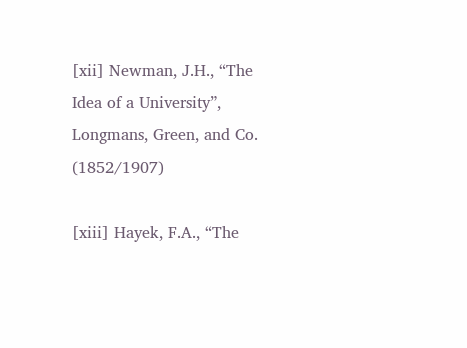[xii] Newman, J.H., “The Idea of a University”, Longmans, Green, and Co. (1852/1907)

[xiii] Hayek, F.A., “The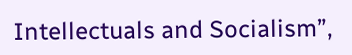Intellectuals and Socialism”,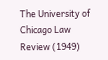The University of Chicago Law Review (1949)